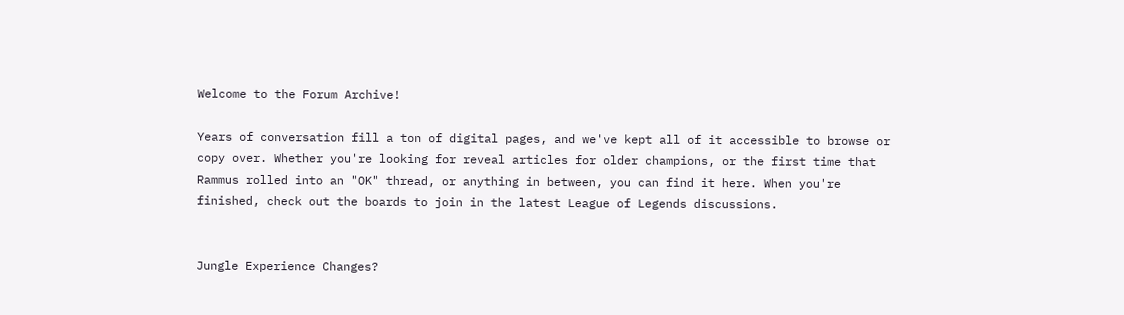Welcome to the Forum Archive!

Years of conversation fill a ton of digital pages, and we've kept all of it accessible to browse or copy over. Whether you're looking for reveal articles for older champions, or the first time that Rammus rolled into an "OK" thread, or anything in between, you can find it here. When you're finished, check out the boards to join in the latest League of Legends discussions.


Jungle Experience Changes?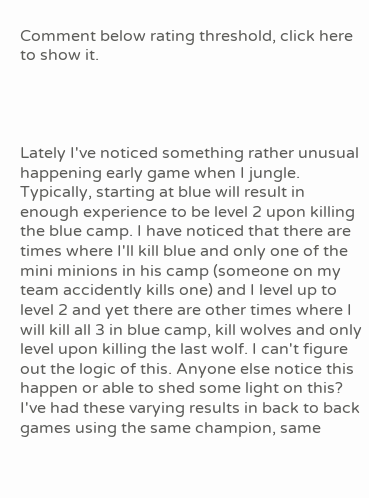Comment below rating threshold, click here to show it.




Lately I've noticed something rather unusual happening early game when I jungle. Typically, starting at blue will result in enough experience to be level 2 upon killing the blue camp. I have noticed that there are times where I'll kill blue and only one of the mini minions in his camp (someone on my team accidently kills one) and I level up to level 2 and yet there are other times where I will kill all 3 in blue camp, kill wolves and only level upon killing the last wolf. I can't figure out the logic of this. Anyone else notice this happen or able to shed some light on this? I've had these varying results in back to back games using the same champion, same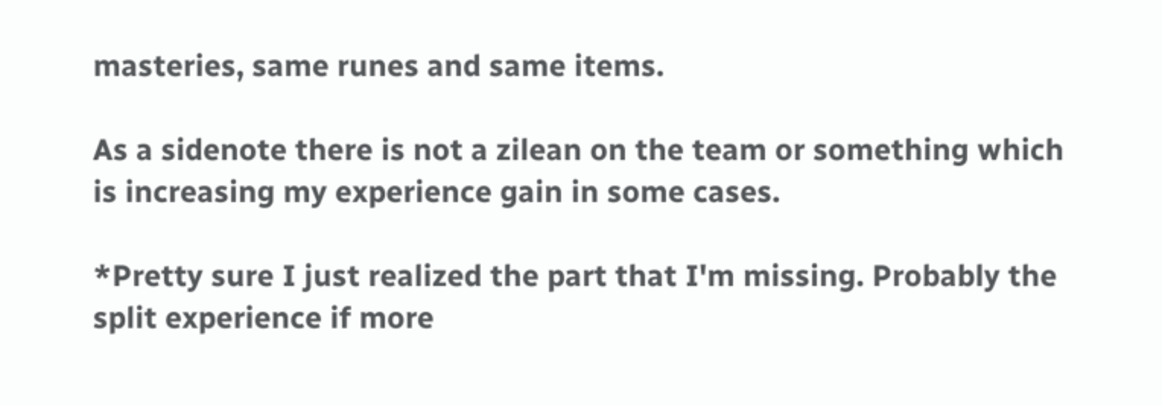masteries, same runes and same items.

As a sidenote there is not a zilean on the team or something which is increasing my experience gain in some cases.

*Pretty sure I just realized the part that I'm missing. Probably the split experience if more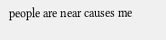people are near causes me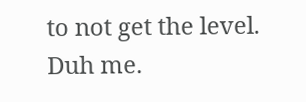to not get the level. Duh me.